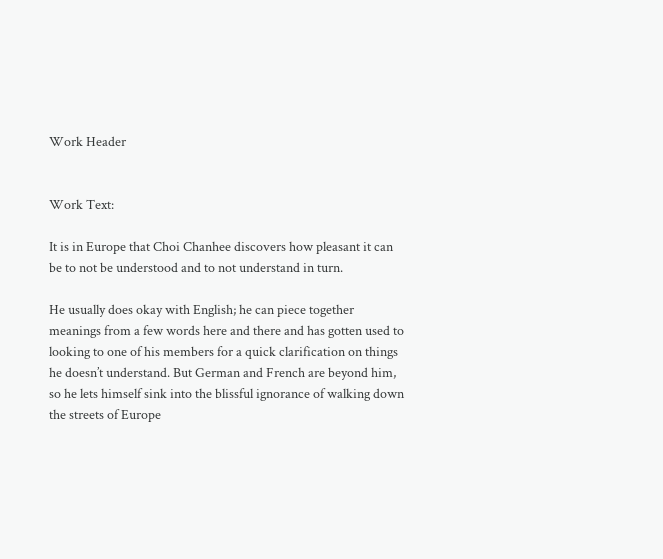Work Header


Work Text:

It is in Europe that Choi Chanhee discovers how pleasant it can be to not be understood and to not understand in turn.

He usually does okay with English; he can piece together meanings from a few words here and there and has gotten used to looking to one of his members for a quick clarification on things he doesn’t understand. But German and French are beyond him, so he lets himself sink into the blissful ignorance of walking down the streets of Europe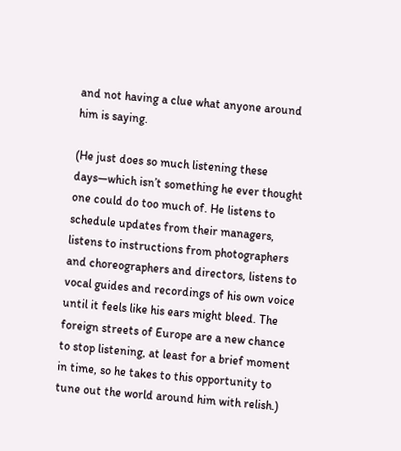and not having a clue what anyone around him is saying.

(He just does so much listening these days—which isn’t something he ever thought one could do too much of. He listens to schedule updates from their managers, listens to instructions from photographers and choreographers and directors, listens to vocal guides and recordings of his own voice until it feels like his ears might bleed. The foreign streets of Europe are a new chance to stop listening, at least for a brief moment in time, so he takes to this opportunity to tune out the world around him with relish.)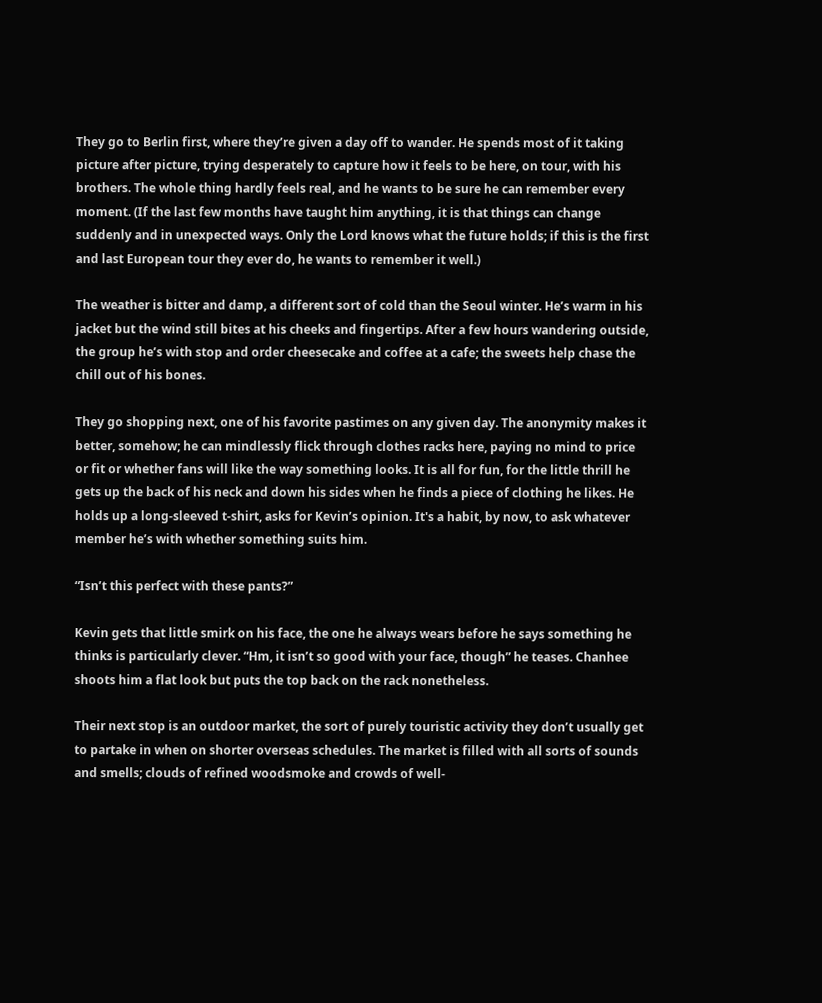They go to Berlin first, where they’re given a day off to wander. He spends most of it taking picture after picture, trying desperately to capture how it feels to be here, on tour, with his brothers. The whole thing hardly feels real, and he wants to be sure he can remember every moment. (If the last few months have taught him anything, it is that things can change suddenly and in unexpected ways. Only the Lord knows what the future holds; if this is the first and last European tour they ever do, he wants to remember it well.)

The weather is bitter and damp, a different sort of cold than the Seoul winter. He’s warm in his jacket but the wind still bites at his cheeks and fingertips. After a few hours wandering outside, the group he’s with stop and order cheesecake and coffee at a cafe; the sweets help chase the chill out of his bones.

They go shopping next, one of his favorite pastimes on any given day. The anonymity makes it better, somehow; he can mindlessly flick through clothes racks here, paying no mind to price or fit or whether fans will like the way something looks. It is all for fun, for the little thrill he gets up the back of his neck and down his sides when he finds a piece of clothing he likes. He holds up a long-sleeved t-shirt, asks for Kevin’s opinion. It's a habit, by now, to ask whatever member he’s with whether something suits him.

“Isn’t this perfect with these pants?”

Kevin gets that little smirk on his face, the one he always wears before he says something he thinks is particularly clever. “Hm, it isn’t so good with your face, though” he teases. Chanhee shoots him a flat look but puts the top back on the rack nonetheless.

Their next stop is an outdoor market, the sort of purely touristic activity they don’t usually get to partake in when on shorter overseas schedules. The market is filled with all sorts of sounds and smells; clouds of refined woodsmoke and crowds of well-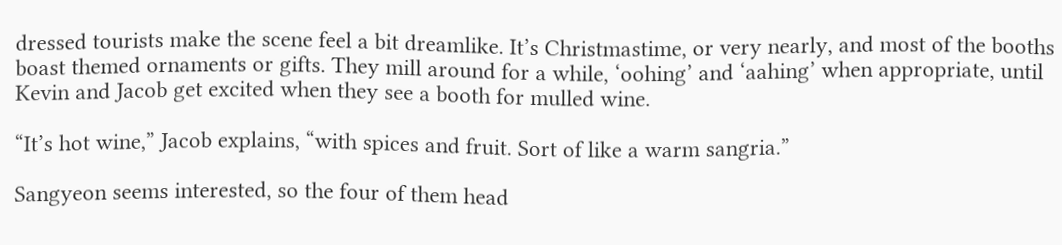dressed tourists make the scene feel a bit dreamlike. It’s Christmastime, or very nearly, and most of the booths boast themed ornaments or gifts. They mill around for a while, ‘oohing’ and ‘aahing’ when appropriate, until Kevin and Jacob get excited when they see a booth for mulled wine.

“It’s hot wine,” Jacob explains, “with spices and fruit. Sort of like a warm sangria.”

Sangyeon seems interested, so the four of them head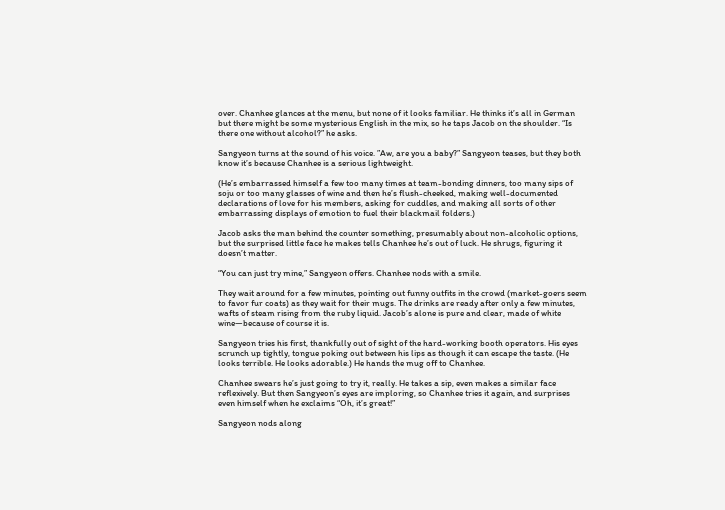over. Chanhee glances at the menu, but none of it looks familiar. He thinks it’s all in German but there might be some mysterious English in the mix, so he taps Jacob on the shoulder. “Is there one without alcohol?” he asks.

Sangyeon turns at the sound of his voice. ”Aw, are you a baby?” Sangyeon teases, but they both know it’s because Chanhee is a serious lightweight.

(He’s embarrassed himself a few too many times at team-bonding dinners, too many sips of soju or too many glasses of wine and then he’s flush-cheeked, making well-documented declarations of love for his members, asking for cuddles, and making all sorts of other embarrassing displays of emotion to fuel their blackmail folders.)

Jacob asks the man behind the counter something, presumably about non-alcoholic options, but the surprised little face he makes tells Chanhee he’s out of luck. He shrugs, figuring it doesn’t matter.

“You can just try mine,” Sangyeon offers. Chanhee nods with a smile.

They wait around for a few minutes, pointing out funny outfits in the crowd (market-goers seem to favor fur coats) as they wait for their mugs. The drinks are ready after only a few minutes, wafts of steam rising from the ruby liquid. Jacob’s alone is pure and clear, made of white wine—because of course it is.

Sangyeon tries his first, thankfully out of sight of the hard-working booth operators. His eyes scrunch up tightly, tongue poking out between his lips as though it can escape the taste. (He looks terrible. He looks adorable.) He hands the mug off to Chanhee.

Chanhee swears he’s just going to try it, really. He takes a sip, even makes a similar face reflexively. But then Sangyeon’s eyes are imploring, so Chanhee tries it again, and surprises even himself when he exclaims “Oh, it’s great!”

Sangyeon nods along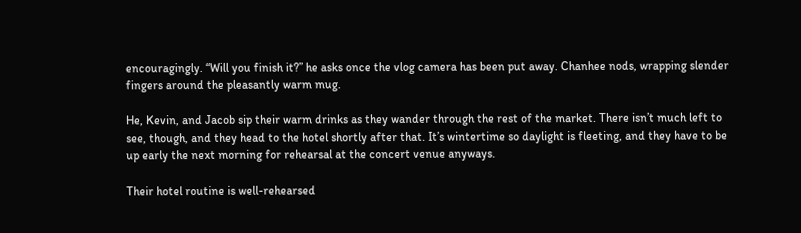encouragingly. “Will you finish it?” he asks once the vlog camera has been put away. Chanhee nods, wrapping slender fingers around the pleasantly warm mug.

He, Kevin, and Jacob sip their warm drinks as they wander through the rest of the market. There isn’t much left to see, though, and they head to the hotel shortly after that. It’s wintertime so daylight is fleeting, and they have to be up early the next morning for rehearsal at the concert venue anyways.

Their hotel routine is well-rehearsed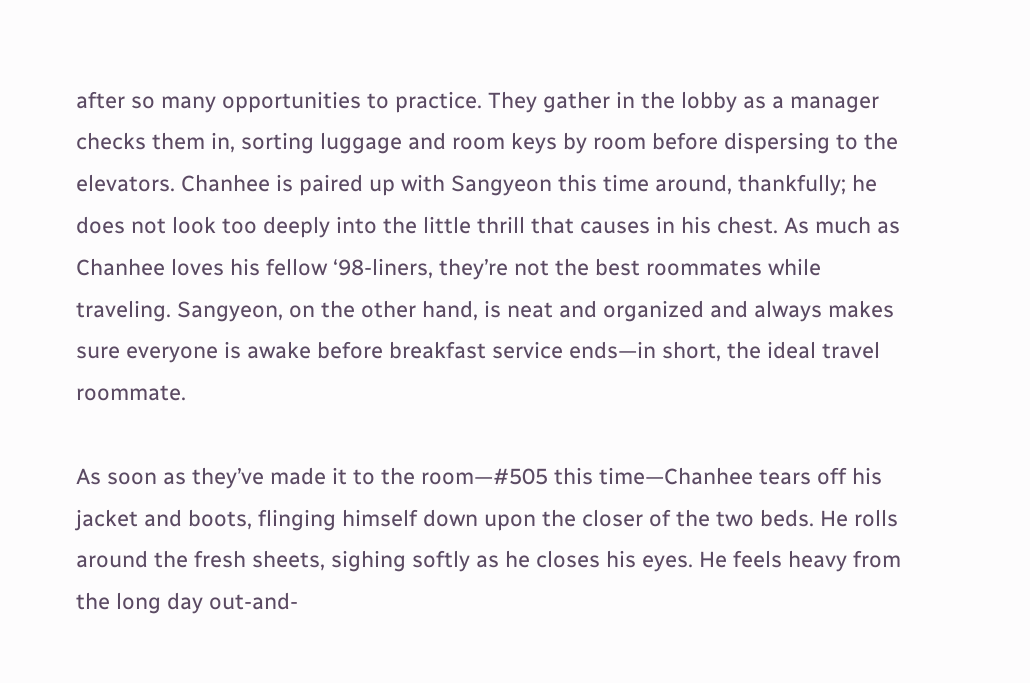after so many opportunities to practice. They gather in the lobby as a manager checks them in, sorting luggage and room keys by room before dispersing to the elevators. Chanhee is paired up with Sangyeon this time around, thankfully; he does not look too deeply into the little thrill that causes in his chest. As much as Chanhee loves his fellow ‘98-liners, they’re not the best roommates while traveling. Sangyeon, on the other hand, is neat and organized and always makes sure everyone is awake before breakfast service ends—in short, the ideal travel roommate.

As soon as they’ve made it to the room—#505 this time—Chanhee tears off his jacket and boots, flinging himself down upon the closer of the two beds. He rolls around the fresh sheets, sighing softly as he closes his eyes. He feels heavy from the long day out-and-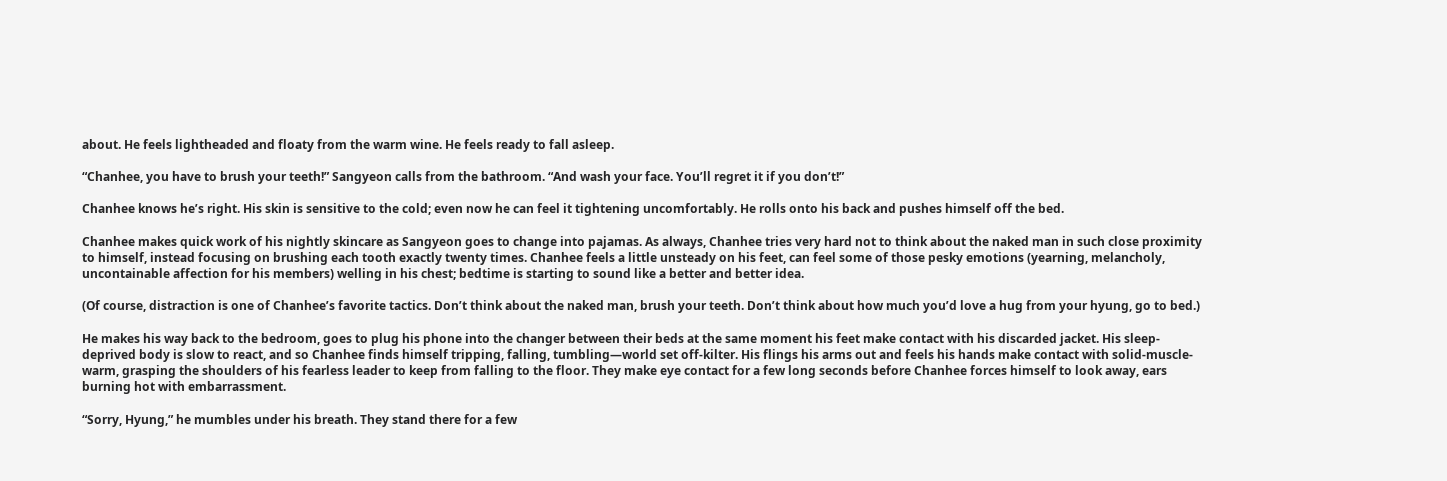about. He feels lightheaded and floaty from the warm wine. He feels ready to fall asleep.

“Chanhee, you have to brush your teeth!” Sangyeon calls from the bathroom. “And wash your face. You’ll regret it if you don’t!”

Chanhee knows he’s right. His skin is sensitive to the cold; even now he can feel it tightening uncomfortably. He rolls onto his back and pushes himself off the bed.

Chanhee makes quick work of his nightly skincare as Sangyeon goes to change into pajamas. As always, Chanhee tries very hard not to think about the naked man in such close proximity to himself, instead focusing on brushing each tooth exactly twenty times. Chanhee feels a little unsteady on his feet, can feel some of those pesky emotions (yearning, melancholy, uncontainable affection for his members) welling in his chest; bedtime is starting to sound like a better and better idea.

(Of course, distraction is one of Chanhee’s favorite tactics. Don’t think about the naked man, brush your teeth. Don’t think about how much you’d love a hug from your hyung, go to bed.)

He makes his way back to the bedroom, goes to plug his phone into the changer between their beds at the same moment his feet make contact with his discarded jacket. His sleep-deprived body is slow to react, and so Chanhee finds himself tripping, falling, tumbling—world set off-kilter. His flings his arms out and feels his hands make contact with solid-muscle-warm, grasping the shoulders of his fearless leader to keep from falling to the floor. They make eye contact for a few long seconds before Chanhee forces himself to look away, ears burning hot with embarrassment.

“Sorry, Hyung,” he mumbles under his breath. They stand there for a few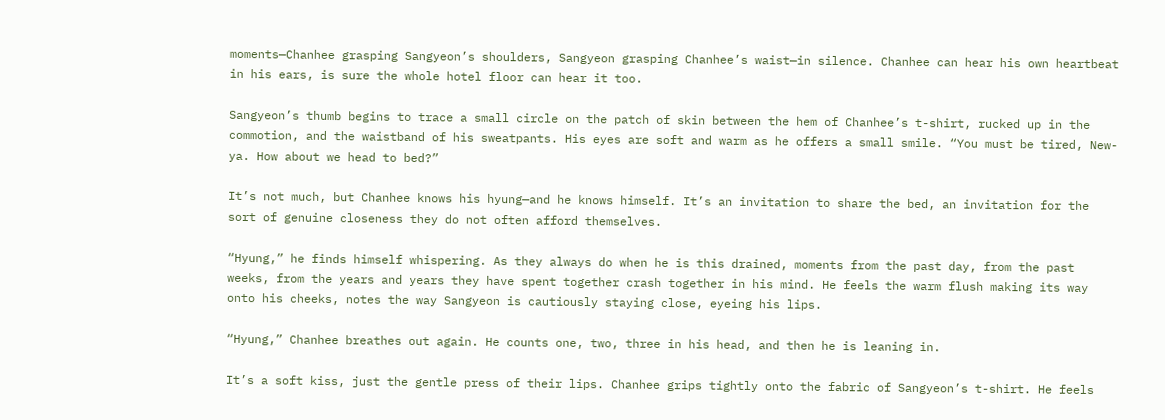moments—Chanhee grasping Sangyeon’s shoulders, Sangyeon grasping Chanhee’s waist—in silence. Chanhee can hear his own heartbeat in his ears, is sure the whole hotel floor can hear it too.

Sangyeon’s thumb begins to trace a small circle on the patch of skin between the hem of Chanhee’s t-shirt, rucked up in the commotion, and the waistband of his sweatpants. His eyes are soft and warm as he offers a small smile. “You must be tired, New-ya. How about we head to bed?”

It’s not much, but Chanhee knows his hyung—and he knows himself. It’s an invitation to share the bed, an invitation for the sort of genuine closeness they do not often afford themselves.

“Hyung,” he finds himself whispering. As they always do when he is this drained, moments from the past day, from the past weeks, from the years and years they have spent together crash together in his mind. He feels the warm flush making its way onto his cheeks, notes the way Sangyeon is cautiously staying close, eyeing his lips.

“Hyung,” Chanhee breathes out again. He counts one, two, three in his head, and then he is leaning in.

It’s a soft kiss, just the gentle press of their lips. Chanhee grips tightly onto the fabric of Sangyeon’s t-shirt. He feels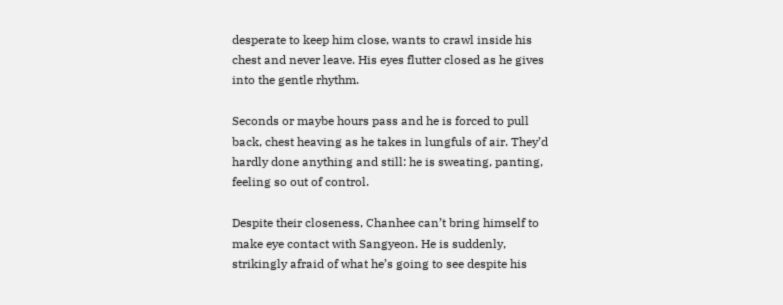desperate to keep him close, wants to crawl inside his chest and never leave. His eyes flutter closed as he gives into the gentle rhythm.

Seconds or maybe hours pass and he is forced to pull back, chest heaving as he takes in lungfuls of air. They’d hardly done anything and still: he is sweating, panting, feeling so out of control.

Despite their closeness, Chanhee can’t bring himself to make eye contact with Sangyeon. He is suddenly, strikingly afraid of what he’s going to see despite his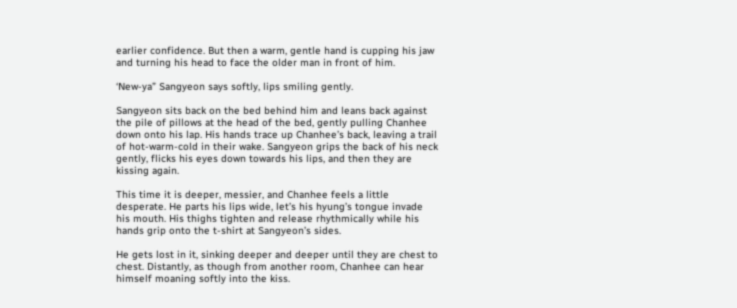earlier confidence. But then a warm, gentle hand is cupping his jaw and turning his head to face the older man in front of him.

‘New-ya” Sangyeon says softly, lips smiling gently.

Sangyeon sits back on the bed behind him and leans back against the pile of pillows at the head of the bed, gently pulling Chanhee down onto his lap. His hands trace up Chanhee’s back, leaving a trail of hot-warm-cold in their wake. Sangyeon grips the back of his neck gently, flicks his eyes down towards his lips, and then they are kissing again.

This time it is deeper, messier, and Chanhee feels a little desperate. He parts his lips wide, let’s his hyung’s tongue invade his mouth. His thighs tighten and release rhythmically while his hands grip onto the t-shirt at Sangyeon’s sides.

He gets lost in it, sinking deeper and deeper until they are chest to chest. Distantly, as though from another room, Chanhee can hear himself moaning softly into the kiss.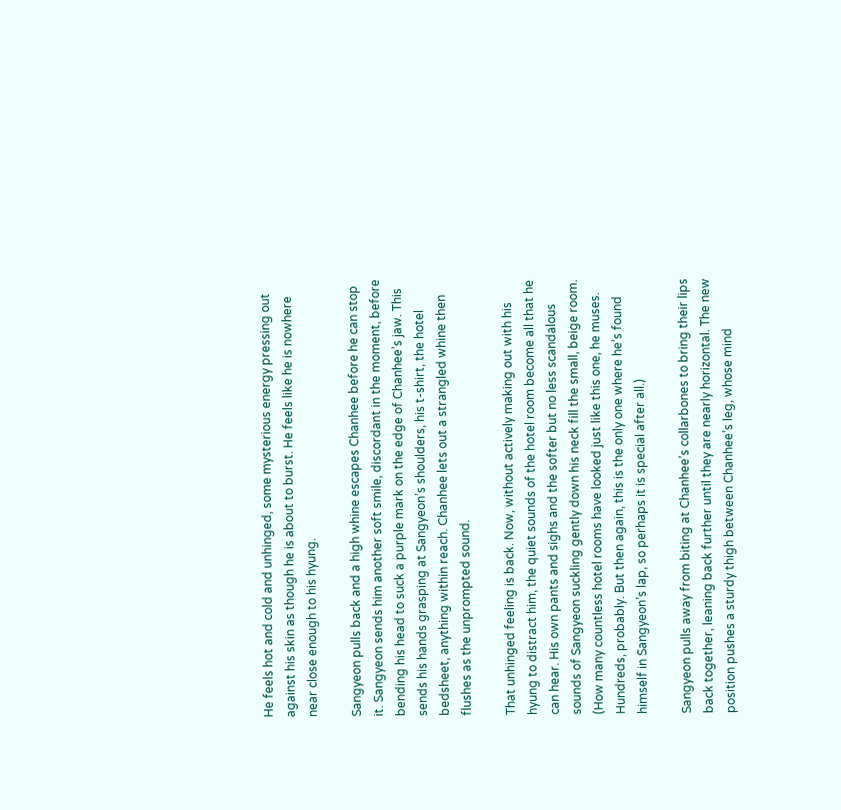He feels hot and cold and unhinged, some mysterious energy pressing out against his skin as though he is about to burst. He feels like he is nowhere near close enough to his hyung.

Sangyeon pulls back and a high whine escapes Chanhee before he can stop it. Sangyeon sends him another soft smile, discordant in the moment, before bending his head to suck a purple mark on the edge of Chanhee’s jaw. This sends his hands grasping at Sangyeon’s shoulders, his t-shirt, the hotel bedsheet, anything within reach. Chanhee lets out a strangled whine then flushes as the unprompted sound.

That unhinged feeling is back. Now, without actively making out with his hyung to distract him, the quiet sounds of the hotel room become all that he can hear. His own pants and sighs and the softer but no less scandalous sounds of Sangyeon suckling gently down his neck fill the small, beige room. (How many countless hotel rooms have looked just like this one, he muses. Hundreds, probably. But then again, this is the only one where he’s found himself in Sangyeon’s lap, so perhaps it is special after all.)

Sangyeon pulls away from biting at Chanhee’s collarbones to bring their lips back together, leaning back further until they are nearly horizontal. The new position pushes a sturdy thigh between Chanhee’s leg, whose mind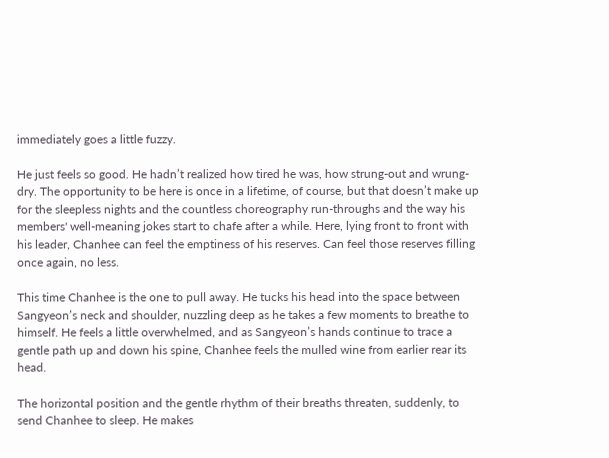immediately goes a little fuzzy.

He just feels so good. He hadn’t realized how tired he was, how strung-out and wrung-dry. The opportunity to be here is once in a lifetime, of course, but that doesn’t make up for the sleepless nights and the countless choreography run-throughs and the way his members' well-meaning jokes start to chafe after a while. Here, lying front to front with his leader, Chanhee can feel the emptiness of his reserves. Can feel those reserves filling once again, no less.

This time Chanhee is the one to pull away. He tucks his head into the space between Sangyeon’s neck and shoulder, nuzzling deep as he takes a few moments to breathe to himself. He feels a little overwhelmed, and as Sangyeon’s hands continue to trace a gentle path up and down his spine, Chanhee feels the mulled wine from earlier rear its head.

The horizontal position and the gentle rhythm of their breaths threaten, suddenly, to send Chanhee to sleep. He makes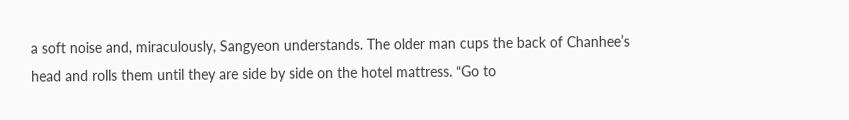a soft noise and, miraculously, Sangyeon understands. The older man cups the back of Chanhee’s head and rolls them until they are side by side on the hotel mattress. “Go to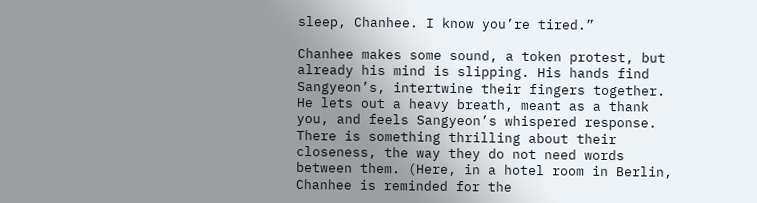sleep, Chanhee. I know you’re tired.”

Chanhee makes some sound, a token protest, but already his mind is slipping. His hands find Sangyeon’s, intertwine their fingers together. He lets out a heavy breath, meant as a thank you, and feels Sangyeon’s whispered response. There is something thrilling about their closeness, the way they do not need words between them. (Here, in a hotel room in Berlin, Chanhee is reminded for the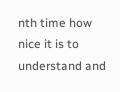nth time how nice it is to understand and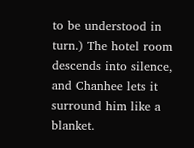to be understood in turn.) The hotel room descends into silence, and Chanhee lets it surround him like a blanket.